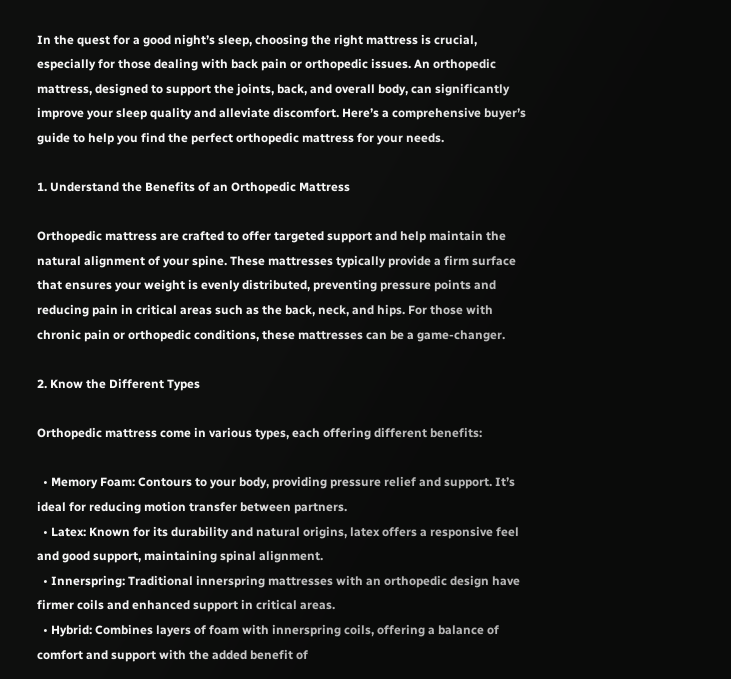In the quest for a good night’s sleep, choosing the right mattress is crucial, especially for those dealing with back pain or orthopedic issues. An orthopedic mattress, designed to support the joints, back, and overall body, can significantly improve your sleep quality and alleviate discomfort. Here’s a comprehensive buyer’s guide to help you find the perfect orthopedic mattress for your needs.

1. Understand the Benefits of an Orthopedic Mattress

Orthopedic mattress are crafted to offer targeted support and help maintain the natural alignment of your spine. These mattresses typically provide a firm surface that ensures your weight is evenly distributed, preventing pressure points and reducing pain in critical areas such as the back, neck, and hips. For those with chronic pain or orthopedic conditions, these mattresses can be a game-changer.

2. Know the Different Types

Orthopedic mattress come in various types, each offering different benefits:

  • Memory Foam: Contours to your body, providing pressure relief and support. It’s ideal for reducing motion transfer between partners.
  • Latex: Known for its durability and natural origins, latex offers a responsive feel and good support, maintaining spinal alignment.
  • Innerspring: Traditional innerspring mattresses with an orthopedic design have firmer coils and enhanced support in critical areas.
  • Hybrid: Combines layers of foam with innerspring coils, offering a balance of comfort and support with the added benefit of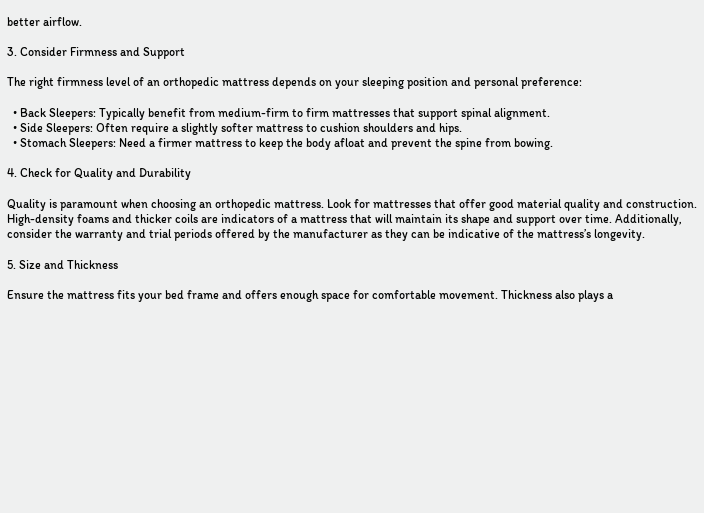better airflow.

3. Consider Firmness and Support

The right firmness level of an orthopedic mattress depends on your sleeping position and personal preference:

  • Back Sleepers: Typically benefit from medium-firm to firm mattresses that support spinal alignment.
  • Side Sleepers: Often require a slightly softer mattress to cushion shoulders and hips.
  • Stomach Sleepers: Need a firmer mattress to keep the body afloat and prevent the spine from bowing.

4. Check for Quality and Durability

Quality is paramount when choosing an orthopedic mattress. Look for mattresses that offer good material quality and construction. High-density foams and thicker coils are indicators of a mattress that will maintain its shape and support over time. Additionally, consider the warranty and trial periods offered by the manufacturer as they can be indicative of the mattress’s longevity.

5. Size and Thickness

Ensure the mattress fits your bed frame and offers enough space for comfortable movement. Thickness also plays a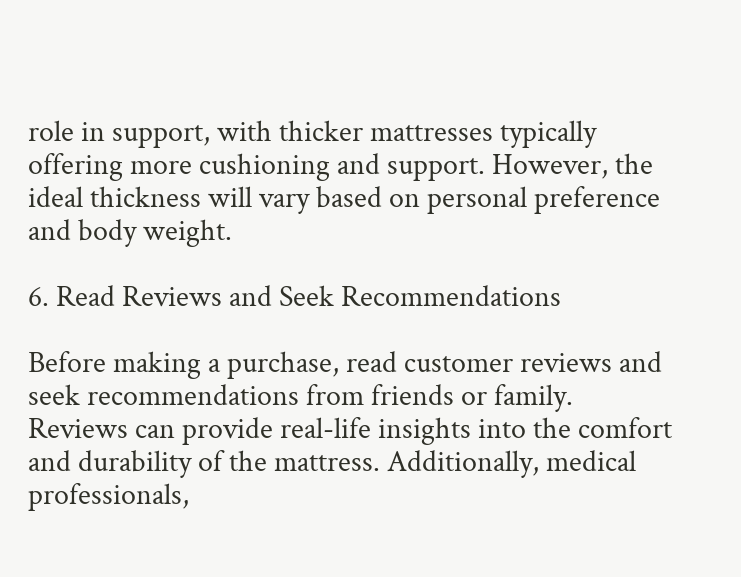role in support, with thicker mattresses typically offering more cushioning and support. However, the ideal thickness will vary based on personal preference and body weight.

6. Read Reviews and Seek Recommendations

Before making a purchase, read customer reviews and seek recommendations from friends or family. Reviews can provide real-life insights into the comfort and durability of the mattress. Additionally, medical professionals,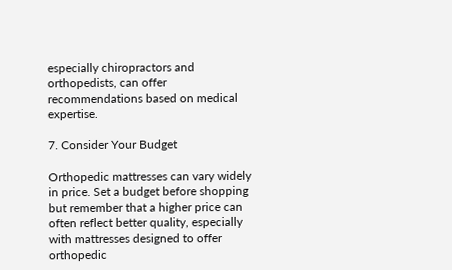especially chiropractors and orthopedists, can offer recommendations based on medical expertise.

7. Consider Your Budget

Orthopedic mattresses can vary widely in price. Set a budget before shopping but remember that a higher price can often reflect better quality, especially with mattresses designed to offer orthopedic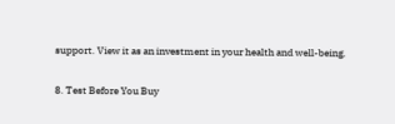support. View it as an investment in your health and well-being.

8. Test Before You Buy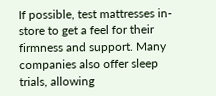If possible, test mattresses in-store to get a feel for their firmness and support. Many companies also offer sleep trials, allowing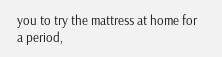you to try the mattress at home for a period,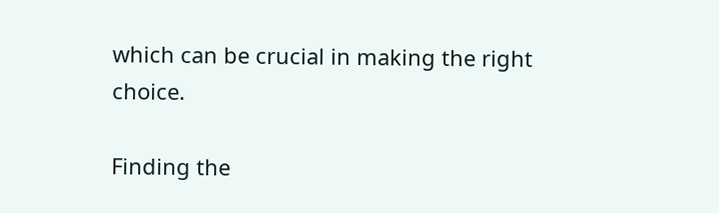which can be crucial in making the right choice.

Finding the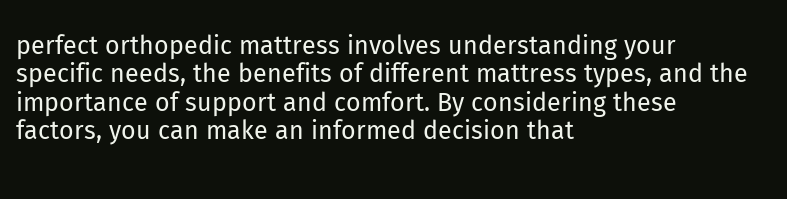perfect orthopedic mattress involves understanding your specific needs, the benefits of different mattress types, and the importance of support and comfort. By considering these factors, you can make an informed decision that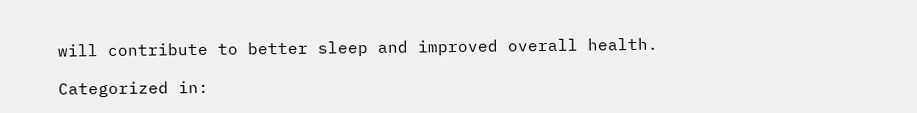will contribute to better sleep and improved overall health.

Categorized in: